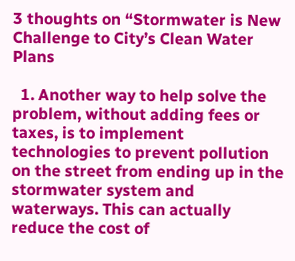3 thoughts on “Stormwater is New Challenge to City’s Clean Water Plans

  1. Another way to help solve the problem, without adding fees or taxes, is to implement technologies to prevent pollution on the street from ending up in the stormwater system and waterways. This can actually reduce the cost of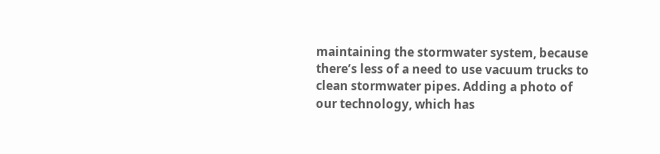maintaining the stormwater system, because there’s less of a need to use vacuum trucks to clean stormwater pipes. Adding a photo of our technology, which has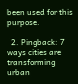been used for this purpose.

  2. Pingback: 7 ways cities are transforming urban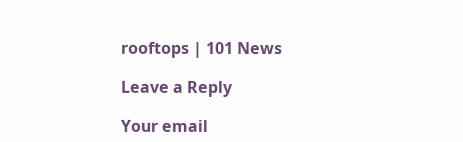rooftops | 101 News

Leave a Reply

Your email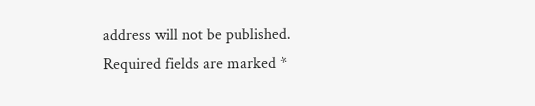address will not be published. Required fields are marked *